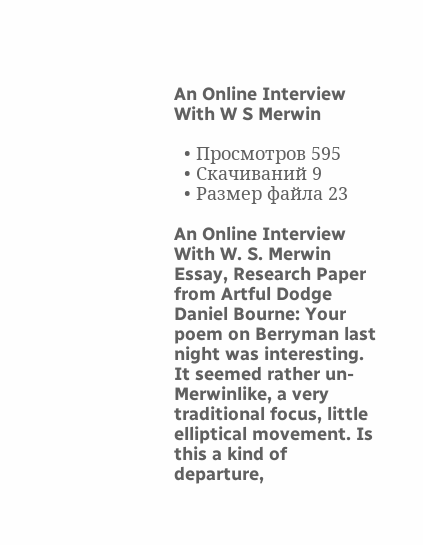An Online Interview With W S Merwin

  • Просмотров 595
  • Скачиваний 9
  • Размер файла 23

An Online Interview With W. S. Merwin Essay, Research Paper from Artful Dodge Daniel Bourne: Your poem on Berryman last night was interesting. It seemed rather un-Merwinlike, a very traditional focus, little elliptical movement. Is this a kind of departure,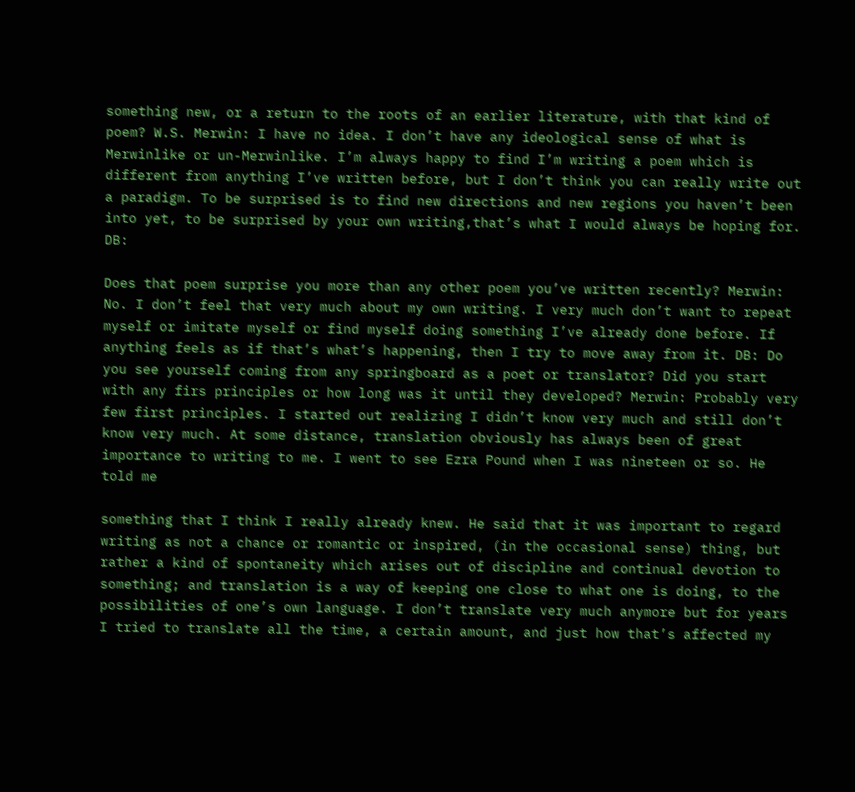something new, or a return to the roots of an earlier literature, with that kind of poem? W.S. Merwin: I have no idea. I don’t have any ideological sense of what is Merwinlike or un-Merwinlike. I’m always happy to find I’m writing a poem which is different from anything I’ve written before, but I don’t think you can really write out a paradigm. To be surprised is to find new directions and new regions you haven’t been into yet, to be surprised by your own writing,that’s what I would always be hoping for. DB:

Does that poem surprise you more than any other poem you’ve written recently? Merwin: No. I don’t feel that very much about my own writing. I very much don’t want to repeat myself or imitate myself or find myself doing something I’ve already done before. If anything feels as if that’s what’s happening, then I try to move away from it. DB: Do you see yourself coming from any springboard as a poet or translator? Did you start with any firs principles or how long was it until they developed? Merwin: Probably very few first principles. I started out realizing I didn’t know very much and still don’t know very much. At some distance, translation obviously has always been of great importance to writing to me. I went to see Ezra Pound when I was nineteen or so. He told me

something that I think I really already knew. He said that it was important to regard writing as not a chance or romantic or inspired, (in the occasional sense) thing, but rather a kind of spontaneity which arises out of discipline and continual devotion to something; and translation is a way of keeping one close to what one is doing, to the possibilities of one’s own language. I don’t translate very much anymore but for years I tried to translate all the time, a certain amount, and just how that’s affected my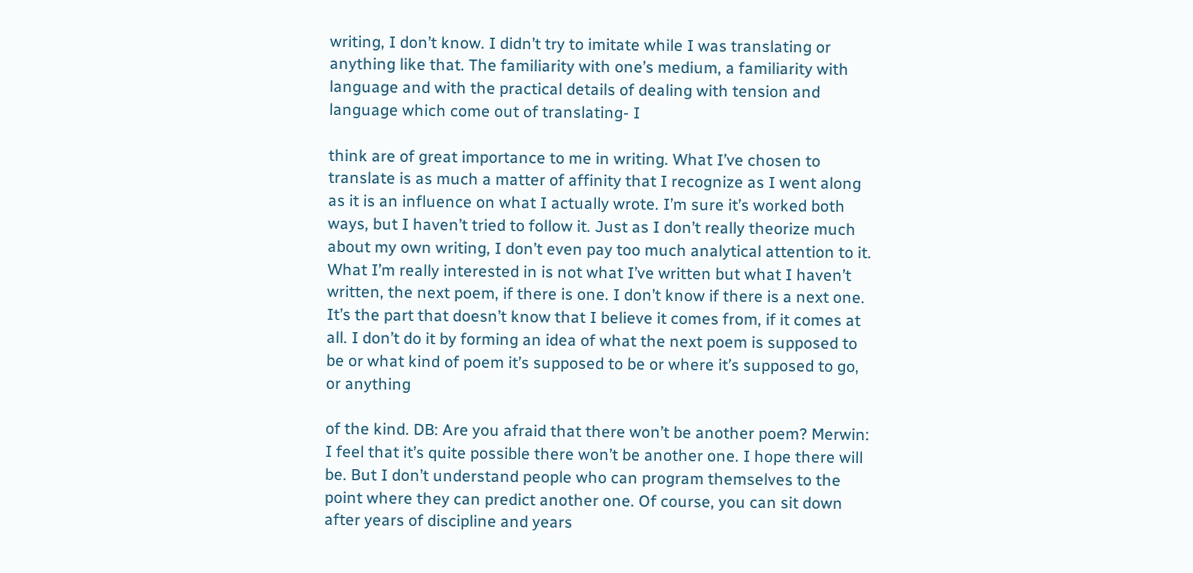writing, I don’t know. I didn’t try to imitate while I was translating or anything like that. The familiarity with one’s medium, a familiarity with language and with the practical details of dealing with tension and language which come out of translating- I

think are of great importance to me in writing. What I’ve chosen to translate is as much a matter of affinity that I recognize as I went along as it is an influence on what I actually wrote. I’m sure it’s worked both ways, but I haven’t tried to follow it. Just as I don’t really theorize much about my own writing, I don’t even pay too much analytical attention to it. What I’m really interested in is not what I’ve written but what I haven’t written, the next poem, if there is one. I don’t know if there is a next one. It’s the part that doesn’t know that I believe it comes from, if it comes at all. I don’t do it by forming an idea of what the next poem is supposed to be or what kind of poem it’s supposed to be or where it’s supposed to go, or anything

of the kind. DB: Are you afraid that there won’t be another poem? Merwin: I feel that it’s quite possible there won’t be another one. I hope there will be. But I don’t understand people who can program themselves to the point where they can predict another one. Of course, you can sit down after years of discipline and years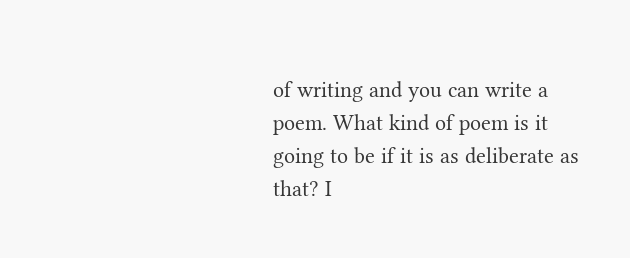of writing and you can write a poem. What kind of poem is it going to be if it is as deliberate as that? I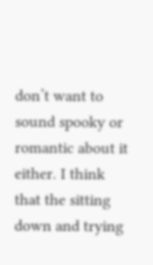don’t want to sound spooky or romantic about it either. I think that the sitting down and trying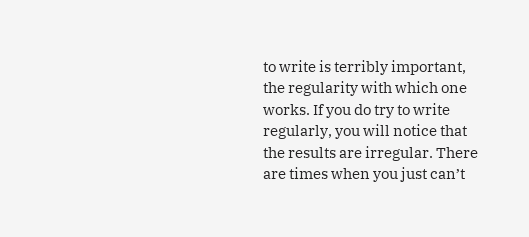to write is terribly important, the regularity with which one works. If you do try to write regularly, you will notice that the results are irregular. There are times when you just can’t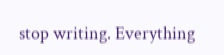stop writing. Everything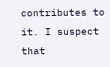contributes to it. I suspect that